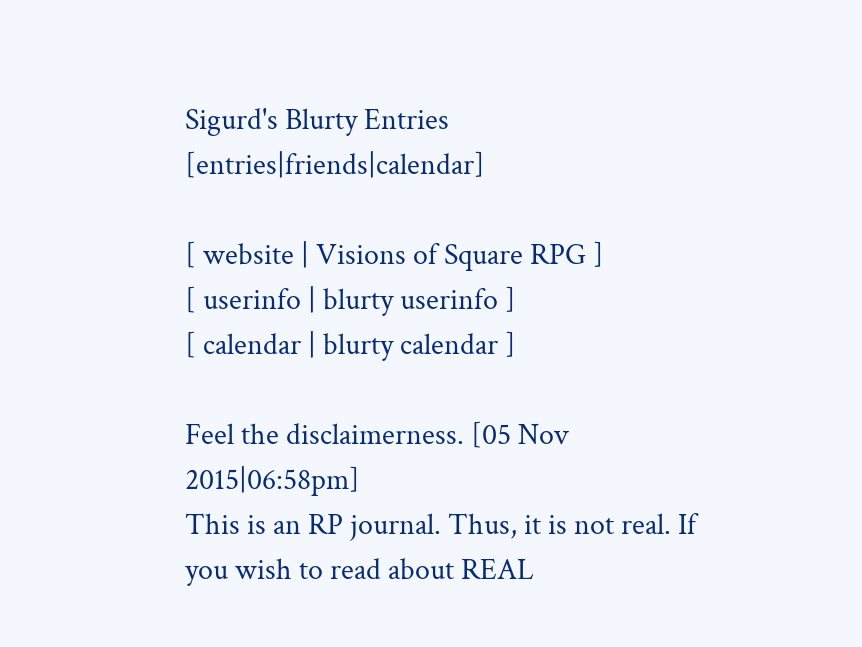Sigurd's Blurty Entries [entries|friends|calendar]

[ website | Visions of Square RPG ]
[ userinfo | blurty userinfo ]
[ calendar | blurty calendar ]

Feel the disclaimerness. [05 Nov 2015|06:58pm]
This is an RP journal. Thus, it is not real. If you wish to read about REAL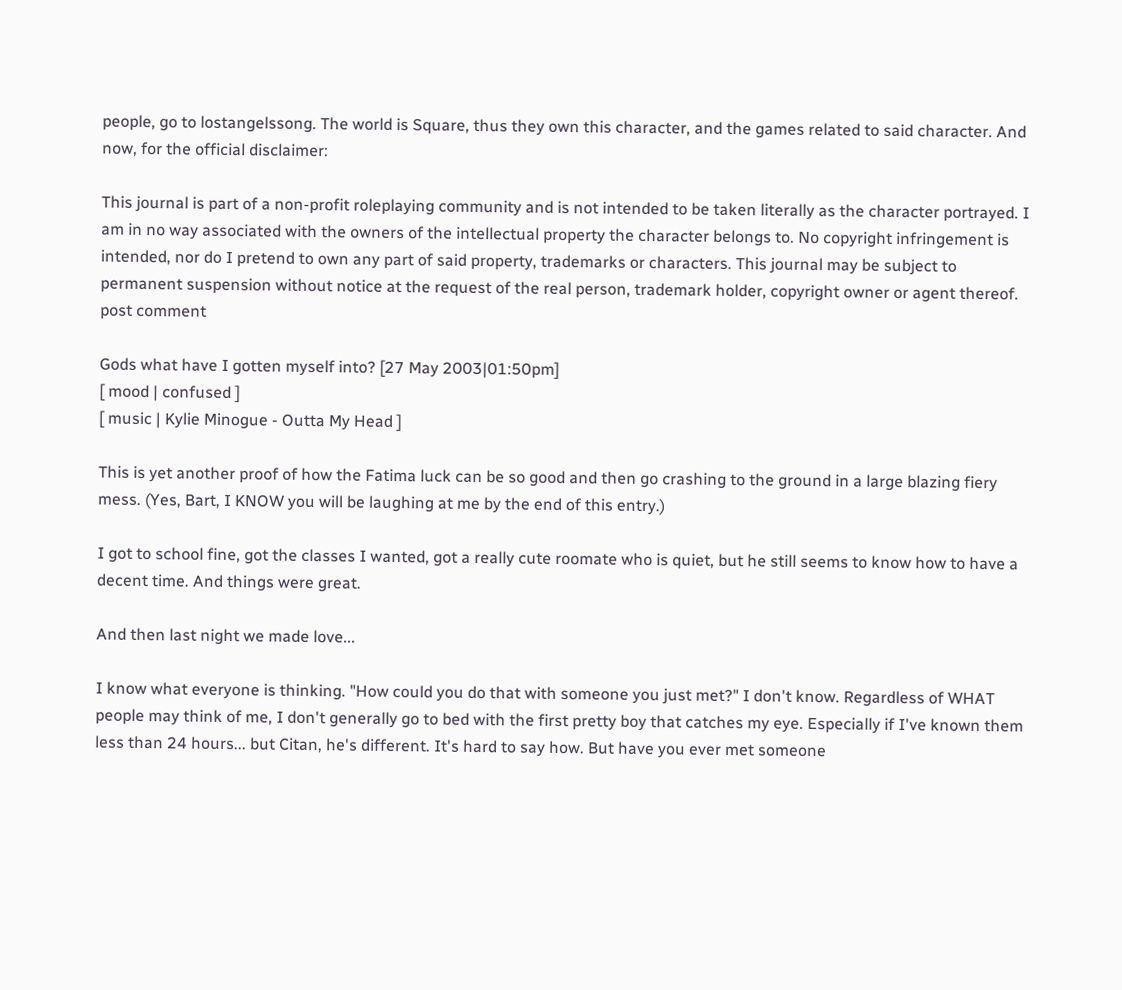people, go to lostangelssong. The world is Square, thus they own this character, and the games related to said character. And now, for the official disclaimer:

This journal is part of a non-profit roleplaying community and is not intended to be taken literally as the character portrayed. I am in no way associated with the owners of the intellectual property the character belongs to. No copyright infringement is intended, nor do I pretend to own any part of said property, trademarks or characters. This journal may be subject to permanent suspension without notice at the request of the real person, trademark holder, copyright owner or agent thereof.
post comment

Gods what have I gotten myself into? [27 May 2003|01:50pm]
[ mood | confused ]
[ music | Kylie Minogue - Outta My Head ]

This is yet another proof of how the Fatima luck can be so good and then go crashing to the ground in a large blazing fiery mess. (Yes, Bart, I KNOW you will be laughing at me by the end of this entry.)

I got to school fine, got the classes I wanted, got a really cute roomate who is quiet, but he still seems to know how to have a decent time. And things were great.

And then last night we made love...

I know what everyone is thinking. "How could you do that with someone you just met?" I don't know. Regardless of WHAT people may think of me, I don't generally go to bed with the first pretty boy that catches my eye. Especially if I've known them less than 24 hours... but Citan, he's different. It's hard to say how. But have you ever met someone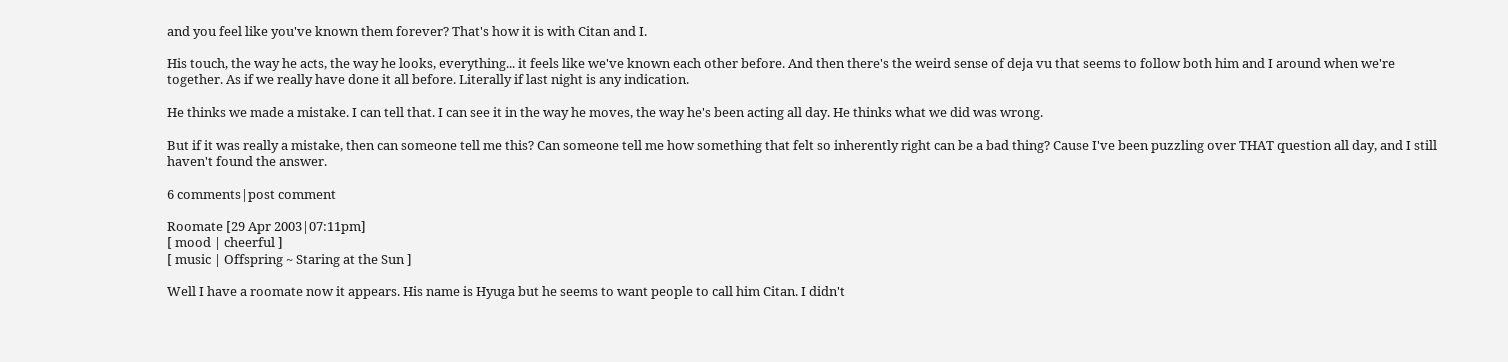and you feel like you've known them forever? That's how it is with Citan and I.

His touch, the way he acts, the way he looks, everything... it feels like we've known each other before. And then there's the weird sense of deja vu that seems to follow both him and I around when we're together. As if we really have done it all before. Literally if last night is any indication.

He thinks we made a mistake. I can tell that. I can see it in the way he moves, the way he's been acting all day. He thinks what we did was wrong.

But if it was really a mistake, then can someone tell me this? Can someone tell me how something that felt so inherently right can be a bad thing? Cause I've been puzzling over THAT question all day, and I still haven't found the answer.

6 comments|post comment

Roomate [29 Apr 2003|07:11pm]
[ mood | cheerful ]
[ music | Offspring ~ Staring at the Sun ]

Well I have a roomate now it appears. His name is Hyuga but he seems to want people to call him Citan. I didn't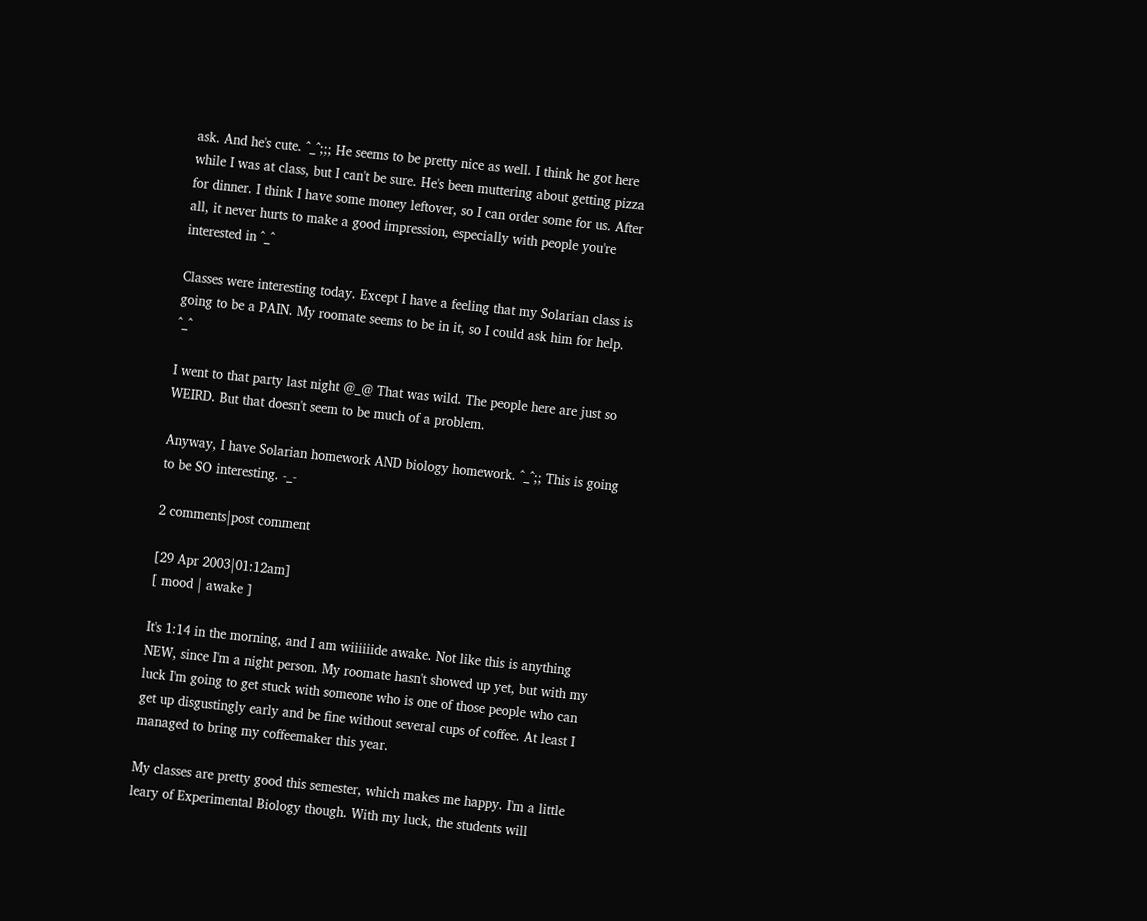ask. And he's cute. ^_^;;; He seems to be pretty nice as well. I think he got here while I was at class, but I can't be sure. He's been muttering about getting pizza for dinner. I think I have some money leftover, so I can order some for us. After all, it never hurts to make a good impression, especially with people you're interested in ^_^

Classes were interesting today. Except I have a feeling that my Solarian class is going to be a PAIN. My roomate seems to be in it, so I could ask him for help. ^_^

I went to that party last night @_@ That was wild. The people here are just so WEIRD. But that doesn't seem to be much of a problem.

Anyway, I have Solarian homework AND biology homework. ^_^;; This is going to be SO interesting. -_-

2 comments|post comment

[29 Apr 2003|01:12am]
[ mood | awake ]

It's 1:14 in the morning, and I am wiiiiiide awake. Not like this is anything NEW, since I'm a night person. My roomate hasn't showed up yet, but with my luck I'm going to get stuck with someone who is one of those people who can get up disgustingly early and be fine without several cups of coffee. At least I managed to bring my coffeemaker this year.

My classes are pretty good this semester, which makes me happy. I'm a little leary of Experimental Biology though. With my luck, the students will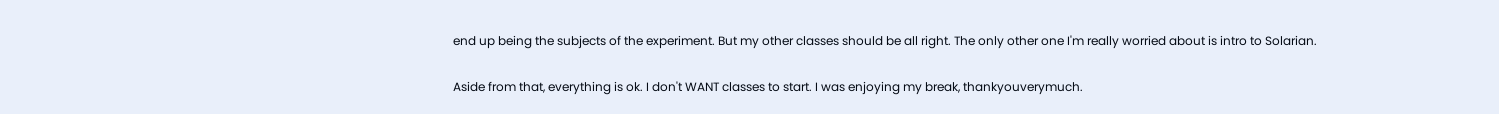end up being the subjects of the experiment. But my other classes should be all right. The only other one I'm really worried about is intro to Solarian.

Aside from that, everything is ok. I don't WANT classes to start. I was enjoying my break, thankyouverymuch.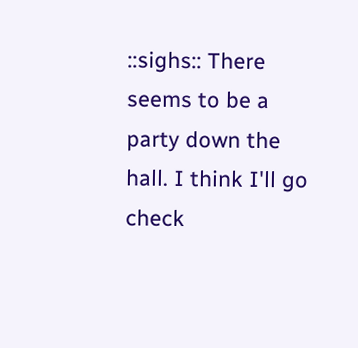::sighs:: There seems to be a party down the hall. I think I'll go check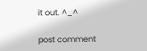it out. ^_^

post comment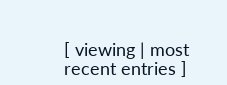[ viewing | most recent entries ]